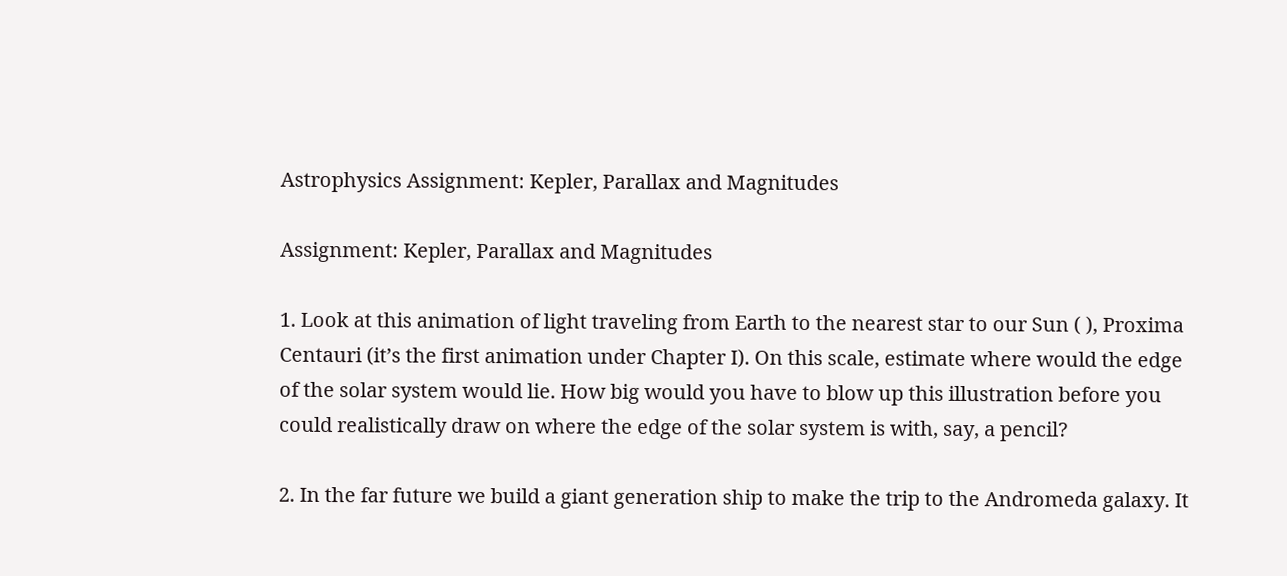Astrophysics Assignment: Kepler, Parallax and Magnitudes

Assignment: Kepler, Parallax and Magnitudes

1. Look at this animation of light traveling from Earth to the nearest star to our Sun ( ), Proxima Centauri (it’s the first animation under Chapter I). On this scale, estimate where would the edge of the solar system would lie. How big would you have to blow up this illustration before you could realistically draw on where the edge of the solar system is with, say, a pencil?

2. In the far future we build a giant generation ship to make the trip to the Andromeda galaxy. It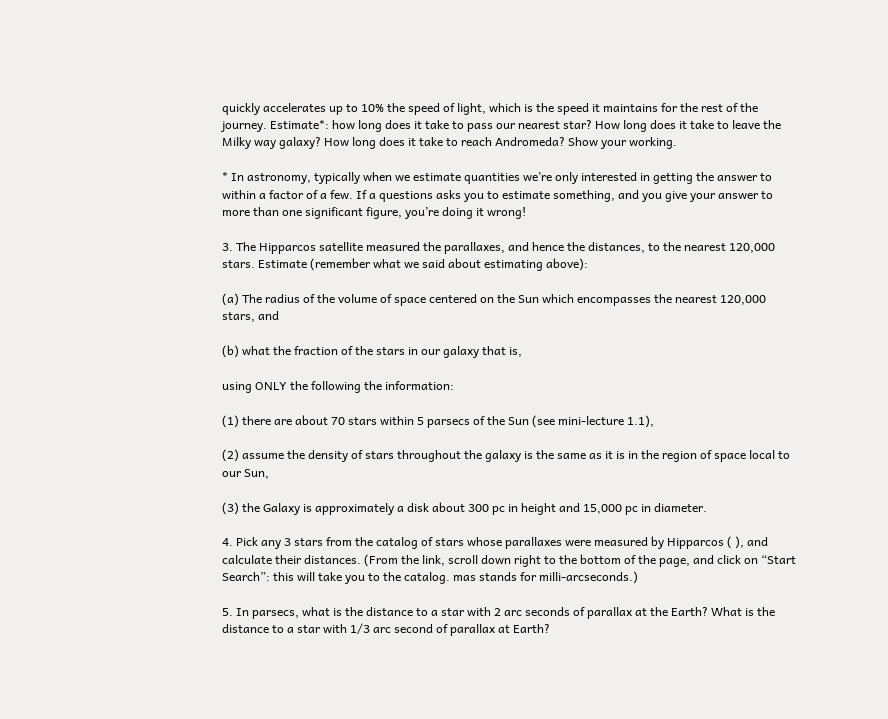quickly accelerates up to 10% the speed of light, which is the speed it maintains for the rest of the journey. Estimate*: how long does it take to pass our nearest star? How long does it take to leave the Milky way galaxy? How long does it take to reach Andromeda? Show your working.

* In astronomy, typically when we estimate quantities we’re only interested in getting the answer to within a factor of a few. If a questions asks you to estimate something, and you give your answer to more than one significant figure, you’re doing it wrong!

3. The Hipparcos satellite measured the parallaxes, and hence the distances, to the nearest 120,000 stars. Estimate (remember what we said about estimating above):

(a) The radius of the volume of space centered on the Sun which encompasses the nearest 120,000 stars, and

(b) what the fraction of the stars in our galaxy that is,

using ONLY the following the information:

(1) there are about 70 stars within 5 parsecs of the Sun (see mini-lecture 1.1),

(2) assume the density of stars throughout the galaxy is the same as it is in the region of space local to our Sun,

(3) the Galaxy is approximately a disk about 300 pc in height and 15,000 pc in diameter.

4. Pick any 3 stars from the catalog of stars whose parallaxes were measured by Hipparcos ( ), and calculate their distances. (From the link, scroll down right to the bottom of the page, and click on “Start Search”: this will take you to the catalog. mas stands for milli-arcseconds.)

5. In parsecs, what is the distance to a star with 2 arc seconds of parallax at the Earth? What is the distance to a star with 1/3 arc second of parallax at Earth?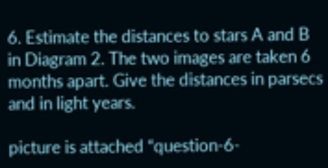6. Estimate the distances to stars A and B in Diagram 2. The two images are taken 6 months apart. Give the distances in parsecs and in light years.

picture is attached “question-6-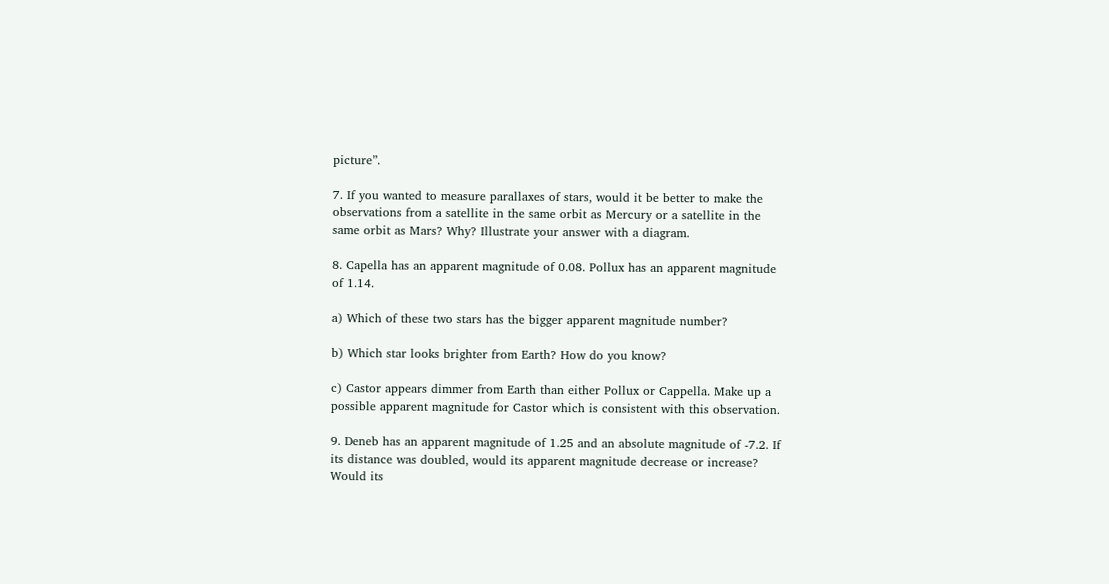picture”.

7. If you wanted to measure parallaxes of stars, would it be better to make the observations from a satellite in the same orbit as Mercury or a satellite in the same orbit as Mars? Why? Illustrate your answer with a diagram.

8. Capella has an apparent magnitude of 0.08. Pollux has an apparent magnitude of 1.14.

a) Which of these two stars has the bigger apparent magnitude number?

b) Which star looks brighter from Earth? How do you know?

c) Castor appears dimmer from Earth than either Pollux or Cappella. Make up a possible apparent magnitude for Castor which is consistent with this observation.

9. Deneb has an apparent magnitude of 1.25 and an absolute magnitude of -7.2. If its distance was doubled, would its apparent magnitude decrease or increase? Would its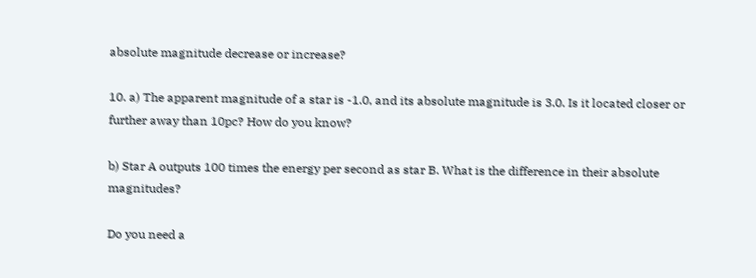absolute magnitude decrease or increase?

10. a) The apparent magnitude of a star is -1.0, and its absolute magnitude is 3.0. Is it located closer or further away than 10pc? How do you know?

b) Star A outputs 100 times the energy per second as star B. What is the difference in their absolute magnitudes?

Do you need a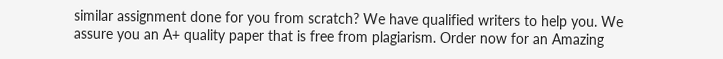similar assignment done for you from scratch? We have qualified writers to help you. We assure you an A+ quality paper that is free from plagiarism. Order now for an Amazing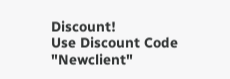Discount!
Use Discount Code "Newclient"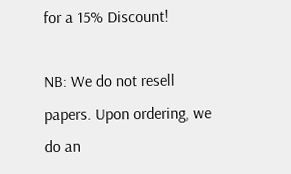for a 15% Discount!

NB: We do not resell papers. Upon ordering, we do an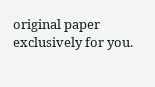original paper exclusively for you.